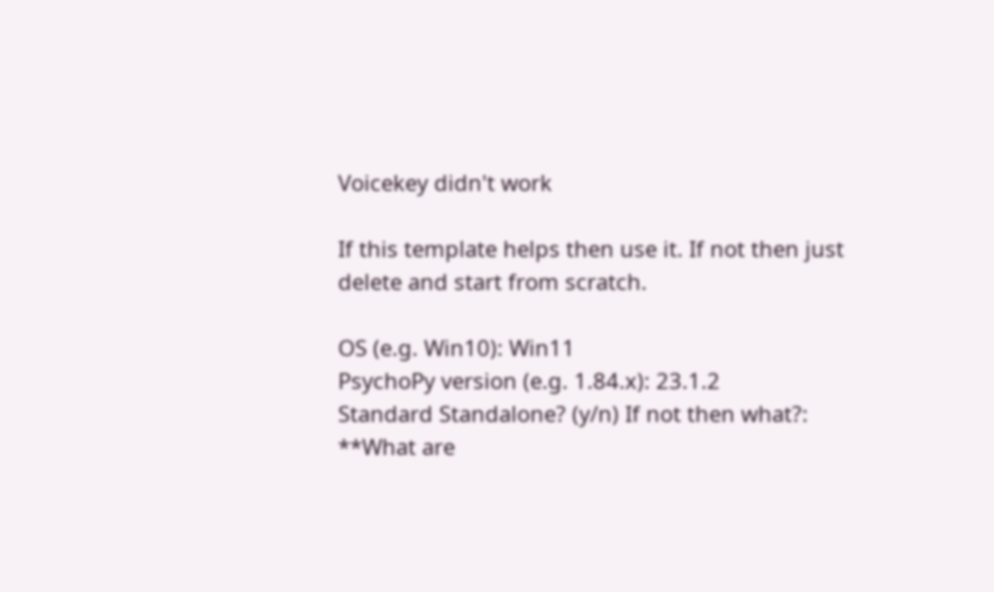Voicekey didn't work

If this template helps then use it. If not then just delete and start from scratch.

OS (e.g. Win10): Win11
PsychoPy version (e.g. 1.84.x): 23.1.2
Standard Standalone? (y/n) If not then what?:
**What are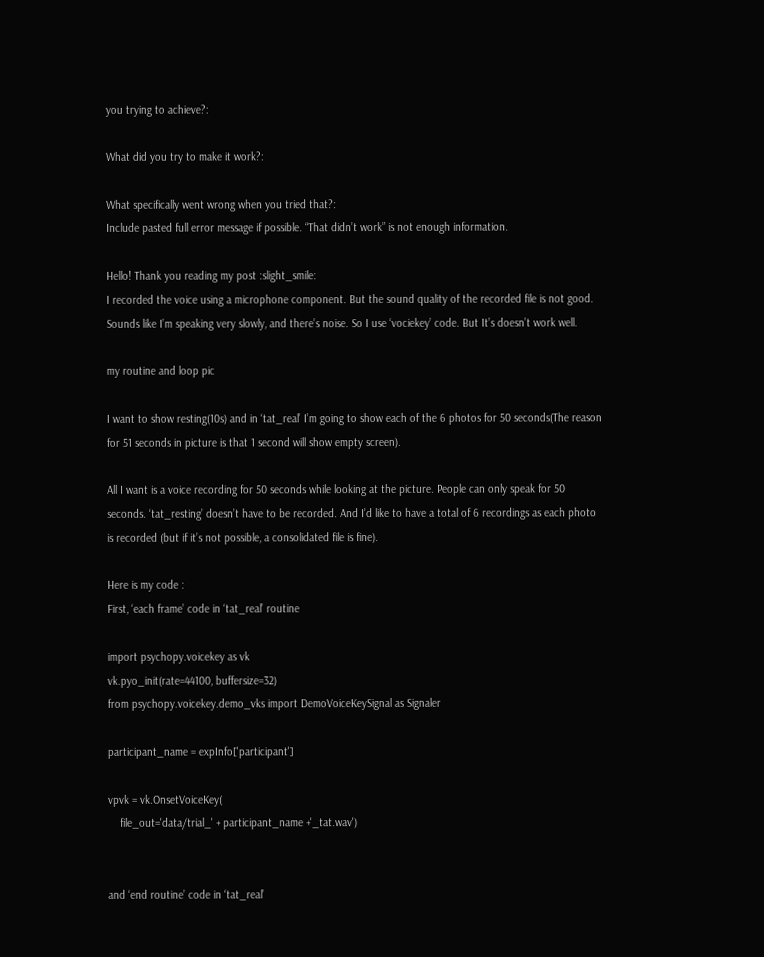you trying to achieve?:

What did you try to make it work?:

What specifically went wrong when you tried that?:
Include pasted full error message if possible. “That didn’t work” is not enough information.

Hello! Thank you reading my post :slight_smile:
I recorded the voice using a microphone component. But the sound quality of the recorded file is not good. Sounds like I’m speaking very slowly, and there’s noise. So I use ‘vociekey’ code. But It’s doesn’t work well.

my routine and loop pic

I want to show resting(10s) and in ‘tat_real’ I’m going to show each of the 6 photos for 50 seconds(The reason for 51 seconds in picture is that 1 second will show empty screen).

All I want is a voice recording for 50 seconds while looking at the picture. People can only speak for 50 seconds. ‘tat_resting’ doesn’t have to be recorded. And I’d like to have a total of 6 recordings as each photo is recorded (but if it’s not possible, a consolidated file is fine).

Here is my code :
First, ‘each frame’ code in ‘tat_real’ routine

import psychopy.voicekey as vk
vk.pyo_init(rate=44100, buffersize=32)
from psychopy.voicekey.demo_vks import DemoVoiceKeySignal as Signaler

participant_name = expInfo['participant']

vpvk = vk.OnsetVoiceKey(
    file_out='data/trial_' + participant_name +'_tat.wav')


and ‘end routine’ code in ‘tat_real’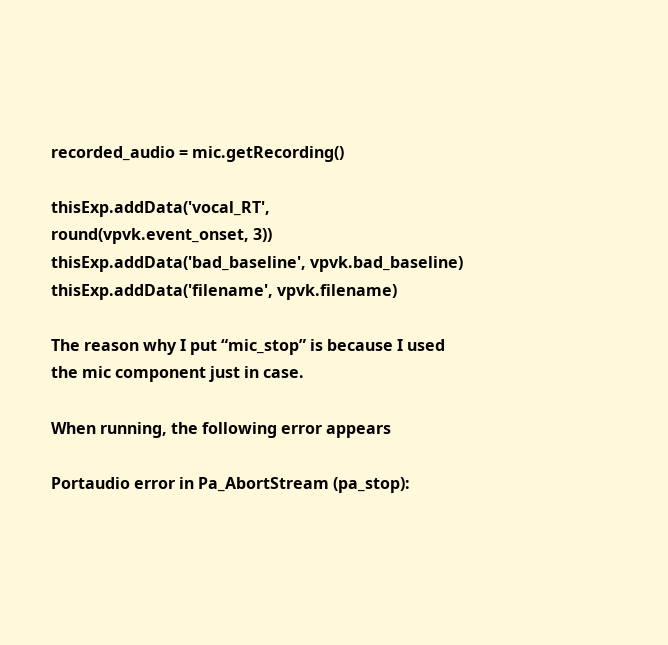recorded_audio = mic.getRecording()

thisExp.addData('vocal_RT', round(vpvk.event_onset, 3))
thisExp.addData('bad_baseline', vpvk.bad_baseline)
thisExp.addData('filename', vpvk.filename)

The reason why I put “mic_stop” is because I used the mic component just in case.

When running, the following error appears

Portaudio error in Pa_AbortStream (pa_stop):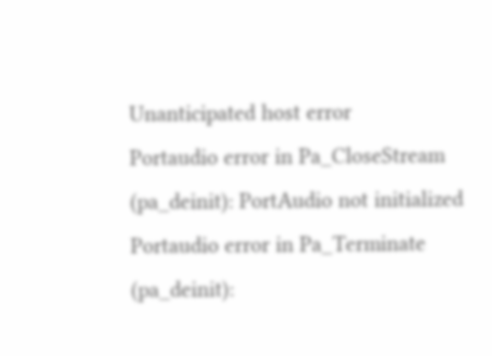Unanticipated host error
Portaudio error in Pa_CloseStream (pa_deinit): PortAudio not initialized
Portaudio error in Pa_Terminate (pa_deinit):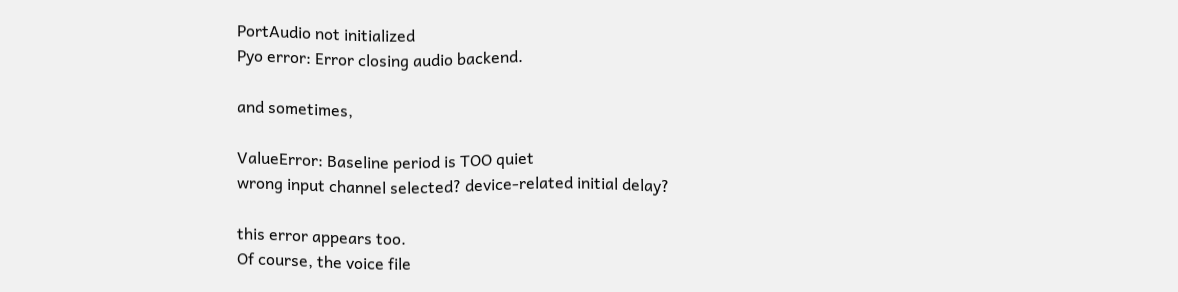PortAudio not initialized
Pyo error: Error closing audio backend.

and sometimes,

ValueError: Baseline period is TOO quiet
wrong input channel selected? device-related initial delay?

this error appears too.
Of course, the voice file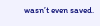wasn’t even saved.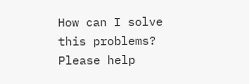How can I solve this problems? Please help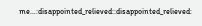me…:disappointed_relieved::disappointed_relieved: